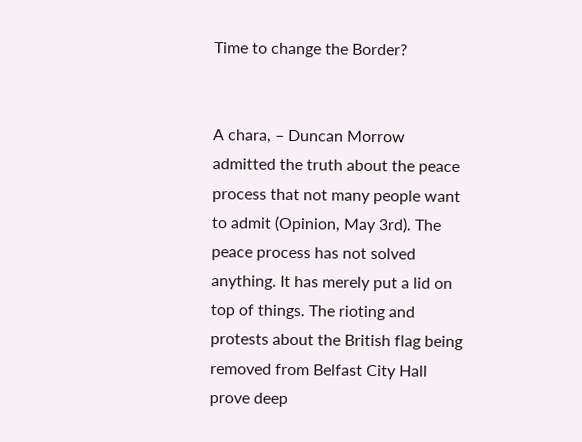Time to change the Border?


A chara, – Duncan Morrow admitted the truth about the peace process that not many people want to admit (Opinion, May 3rd). The peace process has not solved anything. It has merely put a lid on top of things. The rioting and protests about the British flag being removed from Belfast City Hall prove deep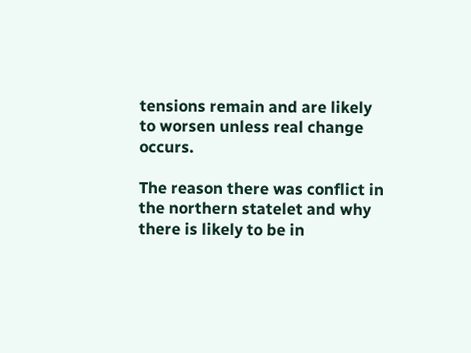tensions remain and are likely to worsen unless real change occurs.

The reason there was conflict in the northern statelet and why there is likely to be in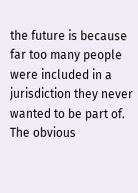the future is because far too many people were included in a jurisdiction they never wanted to be part of. The obvious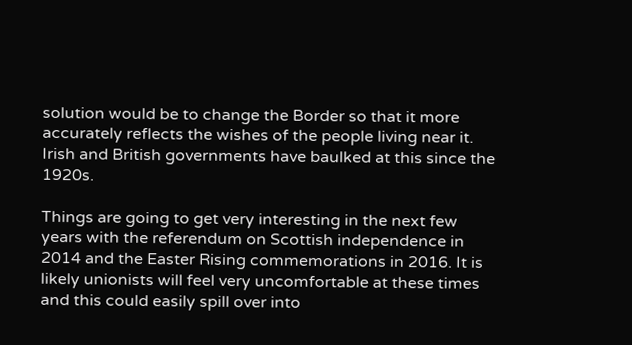solution would be to change the Border so that it more accurately reflects the wishes of the people living near it. Irish and British governments have baulked at this since the 1920s.

Things are going to get very interesting in the next few years with the referendum on Scottish independence in 2014 and the Easter Rising commemorations in 2016. It is likely unionists will feel very uncomfortable at these times and this could easily spill over into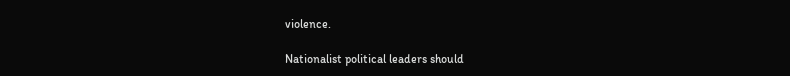violence.

Nationalist political leaders should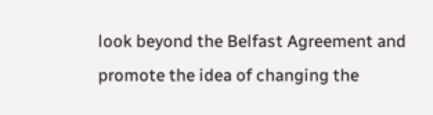look beyond the Belfast Agreement and promote the idea of changing the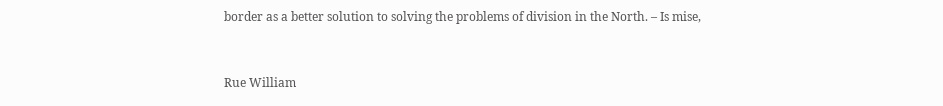border as a better solution to solving the problems of division in the North. – Is mise,


Rue William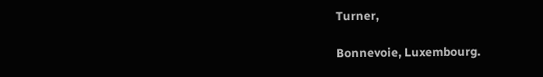Turner,

Bonnevoie, Luxembourg.